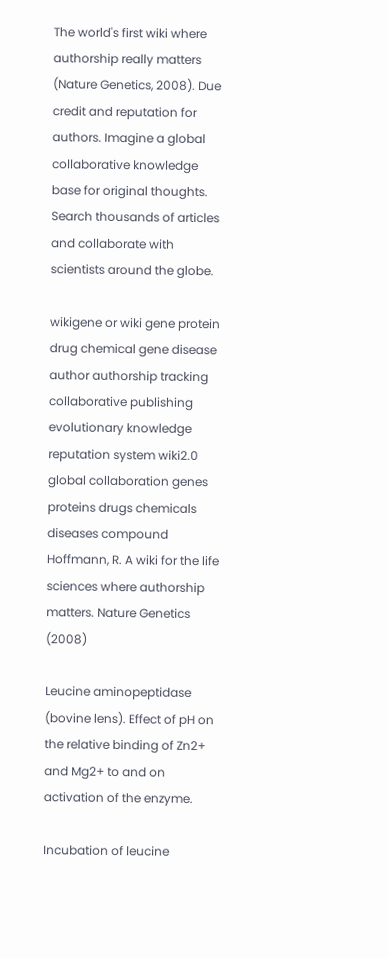The world's first wiki where authorship really matters (Nature Genetics, 2008). Due credit and reputation for authors. Imagine a global collaborative knowledge base for original thoughts. Search thousands of articles and collaborate with scientists around the globe.

wikigene or wiki gene protein drug chemical gene disease author authorship tracking collaborative publishing evolutionary knowledge reputation system wiki2.0 global collaboration genes proteins drugs chemicals diseases compound
Hoffmann, R. A wiki for the life sciences where authorship matters. Nature Genetics (2008)

Leucine aminopeptidase (bovine lens). Effect of pH on the relative binding of Zn2+ and Mg2+ to and on activation of the enzyme.

Incubation of leucine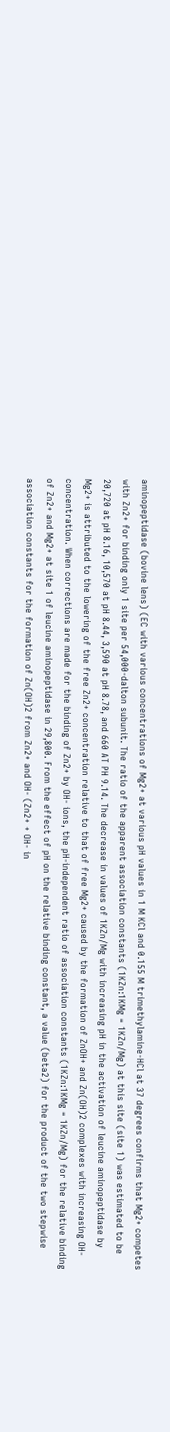aminopeptidase (bovine lens) (EC with various concentrations of Mg2+ at various pH values in 1 M KCl and 0.155 M trimethylamine-HCl at 37 degrees confirms that Mg2+ competes with Zn2+ for binding only 1 site per 54,000-dalton subunit. The ratio of the apparent association constants (1KZn:1KMg = 1KZn/Mg) at this site (site 1) was estimated to be 20,720 at pH 8.16, 10,570 at pH 8.44, 3,590 at pH 8.78, and 660 AT PH 9.14. The decrease in values of 1KZn/Mg with increasing pH in the activation of leucine aminopeptidase by Mg2+ is attributed to the lowering of the free Zn2+ concentration relative to that of free Mg2+ caused by the formation of ZnOH+ and Zn(OH)2 complexes with increasing OH- concentration. When corrections are made for the binding of Zn2+ by OH- ions, the pH-independent ratio of association constants (1KZn:1KMg = 1KZn/Mg) for the relative binding of Zn2+ and Mg2+ at site 1 of leucine aminopeptidase in 29,800. From the effect of pH on the relative binding constant, a value (beta2) for the product of the two stepwise association constants for the formation of Zn(OH)2 from Zn2+ and OH- (Zn2+ + OH- in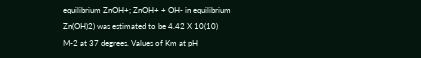equilibrium ZnOH+; ZnOH+ + OH- in equilibrium Zn(OH)2) was estimated to be 4.42 X 10(10) M-2 at 37 degrees. Values of Km at pH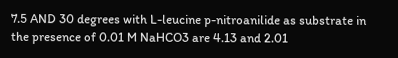7.5 AND 30 degrees with L-leucine p-nitroanilide as substrate in the presence of 0.01 M NaHCO3 are 4.13 and 2.01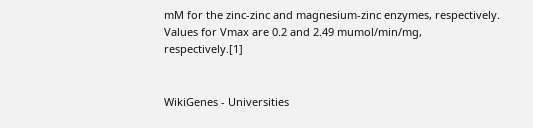mM for the zinc-zinc and magnesium-zinc enzymes, respectively. Values for Vmax are 0.2 and 2.49 mumol/min/mg, respectively.[1]


WikiGenes - Universities